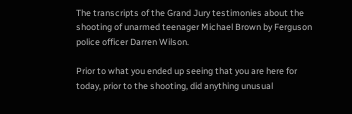The transcripts of the Grand Jury testimonies about the shooting of unarmed teenager Michael Brown by Ferguson police officer Darren Wilson.

Prior to what you ended up seeing that you are here for today, prior to the shooting, did anything unusual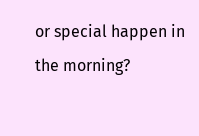or special happen in the morning?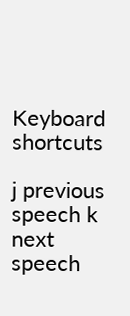Keyboard shortcuts

j previous speech k next speech